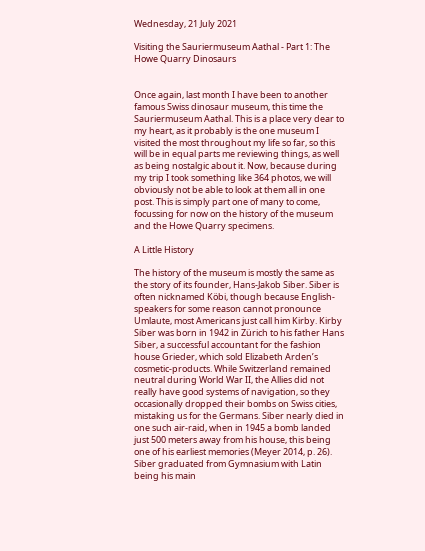Wednesday, 21 July 2021

Visiting the Sauriermuseum Aathal - Part 1: The Howe Quarry Dinosaurs


Once again, last month I have been to another famous Swiss dinosaur museum, this time the Sauriermuseum Aathal. This is a place very dear to my heart, as it probably is the one museum I visited the most throughout my life so far, so this will be in equal parts me reviewing things, as well as being nostalgic about it. Now, because during my trip I took something like 364 photos, we will obviously not be able to look at them all in one post. This is simply part one of many to come, focussing for now on the history of the museum and the Howe Quarry specimens.

A Little History

The history of the museum is mostly the same as the story of its founder, Hans-Jakob Siber. Siber is often nicknamed Köbi, though because English-speakers for some reason cannot pronounce Umlaute, most Americans just call him Kirby. Kirby Siber was born in 1942 in Zürich to his father Hans Siber, a successful accountant for the fashion house Grieder, which sold Elizabeth Arden’s cosmetic-products. While Switzerland remained neutral during World War II, the Allies did not really have good systems of navigation, so they occasionally dropped their bombs on Swiss cities, mistaking us for the Germans. Siber nearly died in one such air-raid, when in 1945 a bomb landed just 500 meters away from his house, this being one of his earliest memories (Meyer 2014, p. 26). Siber graduated from Gymnasium with Latin being his main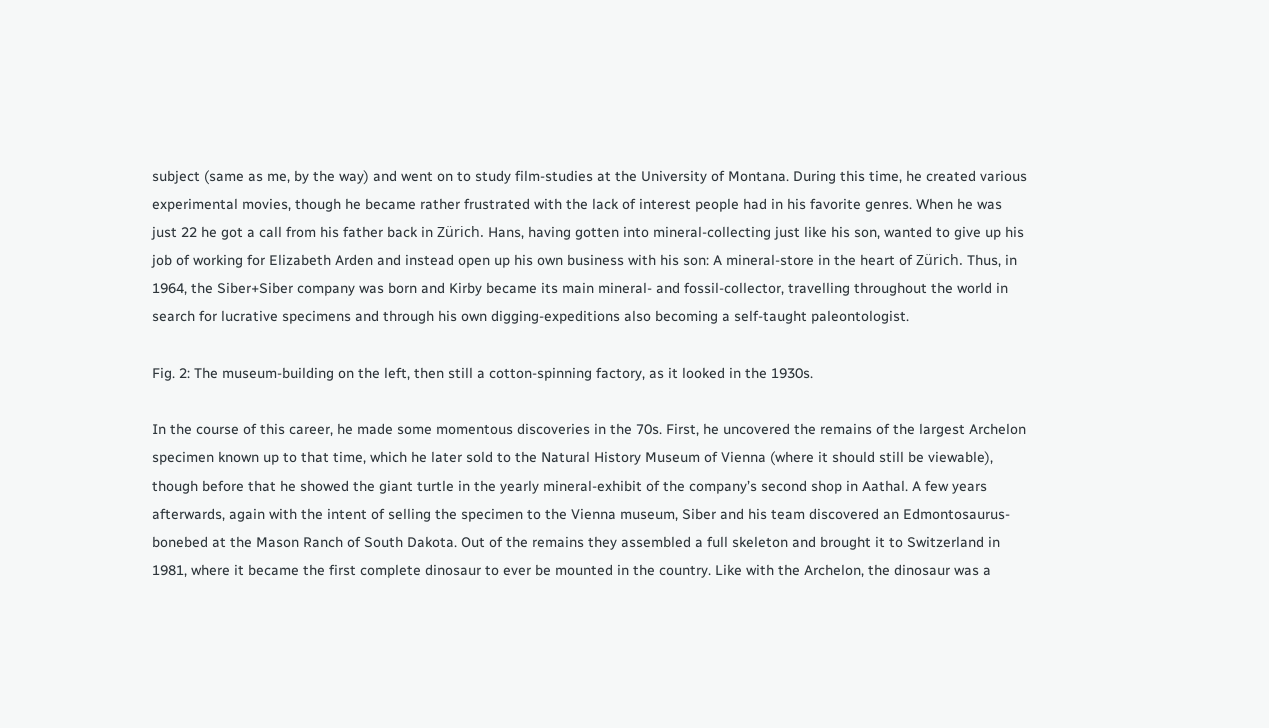subject (same as me, by the way) and went on to study film-studies at the University of Montana. During this time, he created various experimental movies, though he became rather frustrated with the lack of interest people had in his favorite genres. When he was just 22 he got a call from his father back in Zürich. Hans, having gotten into mineral-collecting just like his son, wanted to give up his job of working for Elizabeth Arden and instead open up his own business with his son: A mineral-store in the heart of Zürich. Thus, in 1964, the Siber+Siber company was born and Kirby became its main mineral- and fossil-collector, travelling throughout the world in search for lucrative specimens and through his own digging-expeditions also becoming a self-taught paleontologist.

Fig. 2: The museum-building on the left, then still a cotton-spinning factory, as it looked in the 1930s.

In the course of this career, he made some momentous discoveries in the 70s. First, he uncovered the remains of the largest Archelon specimen known up to that time, which he later sold to the Natural History Museum of Vienna (where it should still be viewable), though before that he showed the giant turtle in the yearly mineral-exhibit of the company’s second shop in Aathal. A few years afterwards, again with the intent of selling the specimen to the Vienna museum, Siber and his team discovered an Edmontosaurus-bonebed at the Mason Ranch of South Dakota. Out of the remains they assembled a full skeleton and brought it to Switzerland in 1981, where it became the first complete dinosaur to ever be mounted in the country. Like with the Archelon, the dinosaur was a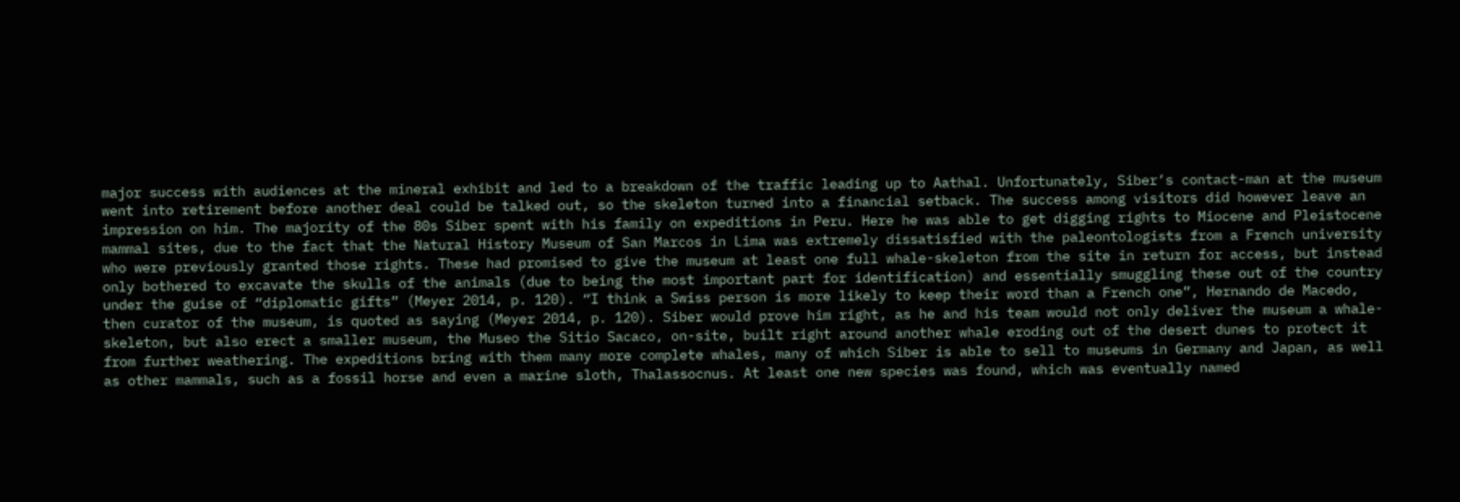major success with audiences at the mineral exhibit and led to a breakdown of the traffic leading up to Aathal. Unfortunately, Siber’s contact-man at the museum went into retirement before another deal could be talked out, so the skeleton turned into a financial setback. The success among visitors did however leave an impression on him. The majority of the 80s Siber spent with his family on expeditions in Peru. Here he was able to get digging rights to Miocene and Pleistocene mammal sites, due to the fact that the Natural History Museum of San Marcos in Lima was extremely dissatisfied with the paleontologists from a French university who were previously granted those rights. These had promised to give the museum at least one full whale-skeleton from the site in return for access, but instead only bothered to excavate the skulls of the animals (due to being the most important part for identification) and essentially smuggling these out of the country under the guise of “diplomatic gifts” (Meyer 2014, p. 120). “I think a Swiss person is more likely to keep their word than a French one”, Hernando de Macedo, then curator of the museum, is quoted as saying (Meyer 2014, p. 120). Siber would prove him right, as he and his team would not only deliver the museum a whale-skeleton, but also erect a smaller museum, the Museo the Sitio Sacaco, on-site, built right around another whale eroding out of the desert dunes to protect it from further weathering. The expeditions bring with them many more complete whales, many of which Siber is able to sell to museums in Germany and Japan, as well as other mammals, such as a fossil horse and even a marine sloth, Thalassocnus. At least one new species was found, which was eventually named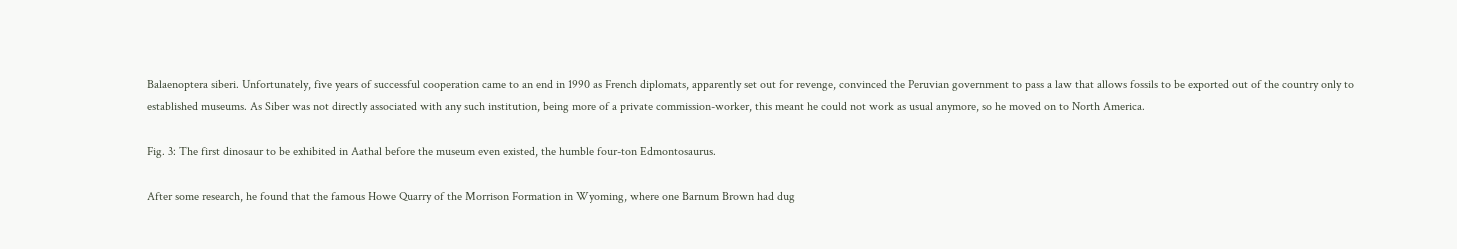Balaenoptera siberi. Unfortunately, five years of successful cooperation came to an end in 1990 as French diplomats, apparently set out for revenge, convinced the Peruvian government to pass a law that allows fossils to be exported out of the country only to established museums. As Siber was not directly associated with any such institution, being more of a private commission-worker, this meant he could not work as usual anymore, so he moved on to North America.

Fig. 3: The first dinosaur to be exhibited in Aathal before the museum even existed, the humble four-ton Edmontosaurus.

After some research, he found that the famous Howe Quarry of the Morrison Formation in Wyoming, where one Barnum Brown had dug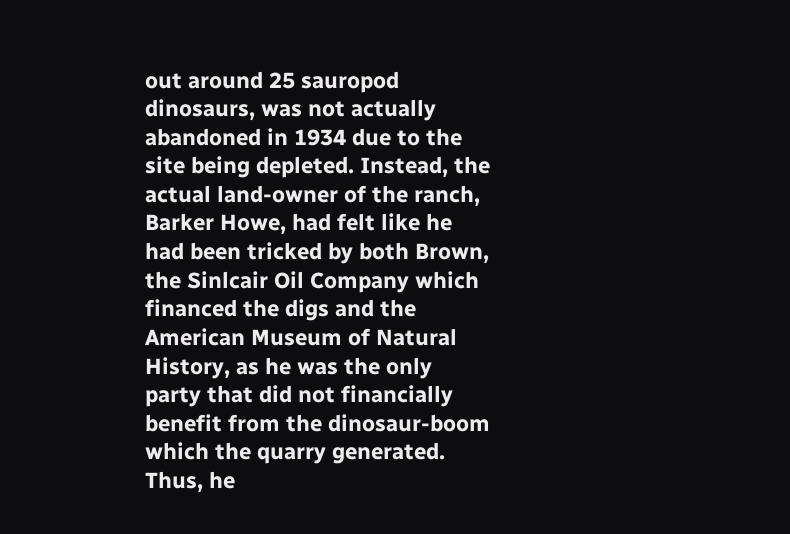out around 25 sauropod dinosaurs, was not actually abandoned in 1934 due to the site being depleted. Instead, the actual land-owner of the ranch, Barker Howe, had felt like he had been tricked by both Brown, the Sinlcair Oil Company which financed the digs and the American Museum of Natural History, as he was the only party that did not financially benefit from the dinosaur-boom which the quarry generated. Thus, he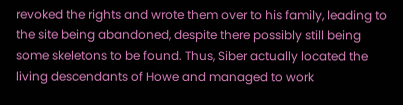revoked the rights and wrote them over to his family, leading to the site being abandoned, despite there possibly still being some skeletons to be found. Thus, Siber actually located the living descendants of Howe and managed to work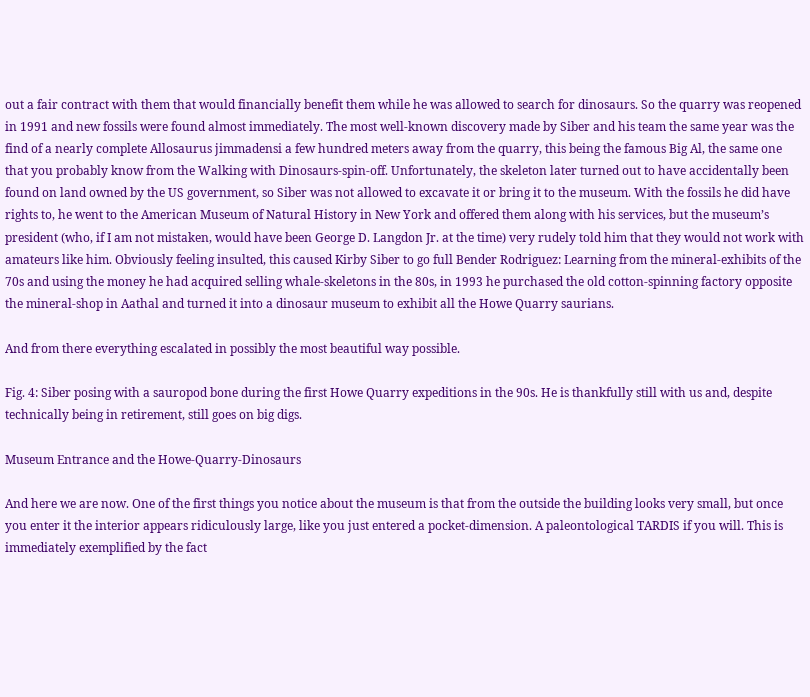out a fair contract with them that would financially benefit them while he was allowed to search for dinosaurs. So the quarry was reopened in 1991 and new fossils were found almost immediately. The most well-known discovery made by Siber and his team the same year was the find of a nearly complete Allosaurus jimmadensi a few hundred meters away from the quarry, this being the famous Big Al, the same one that you probably know from the Walking with Dinosaurs-spin-off. Unfortunately, the skeleton later turned out to have accidentally been found on land owned by the US government, so Siber was not allowed to excavate it or bring it to the museum. With the fossils he did have rights to, he went to the American Museum of Natural History in New York and offered them along with his services, but the museum’s president (who, if I am not mistaken, would have been George D. Langdon Jr. at the time) very rudely told him that they would not work with amateurs like him. Obviously feeling insulted, this caused Kirby Siber to go full Bender Rodriguez: Learning from the mineral-exhibits of the 70s and using the money he had acquired selling whale-skeletons in the 80s, in 1993 he purchased the old cotton-spinning factory opposite the mineral-shop in Aathal and turned it into a dinosaur museum to exhibit all the Howe Quarry saurians.

And from there everything escalated in possibly the most beautiful way possible.

Fig. 4: Siber posing with a sauropod bone during the first Howe Quarry expeditions in the 90s. He is thankfully still with us and, despite technically being in retirement, still goes on big digs.

Museum Entrance and the Howe-Quarry-Dinosaurs

And here we are now. One of the first things you notice about the museum is that from the outside the building looks very small, but once you enter it the interior appears ridiculously large, like you just entered a pocket-dimension. A paleontological TARDIS if you will. This is immediately exemplified by the fact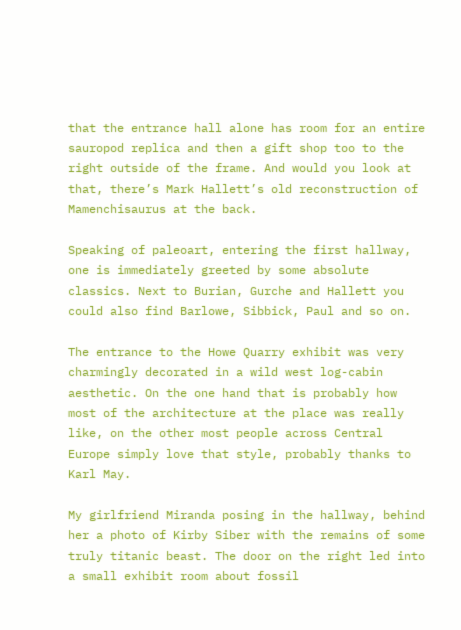that the entrance hall alone has room for an entire sauropod replica and then a gift shop too to the right outside of the frame. And would you look at that, there’s Mark Hallett’s old reconstruction of Mamenchisaurus at the back.

Speaking of paleoart, entering the first hallway, one is immediately greeted by some absolute classics. Next to Burian, Gurche and Hallett you could also find Barlowe, Sibbick, Paul and so on.

The entrance to the Howe Quarry exhibit was very charmingly decorated in a wild west log-cabin aesthetic. On the one hand that is probably how most of the architecture at the place was really like, on the other most people across Central Europe simply love that style, probably thanks to Karl May.

My girlfriend Miranda posing in the hallway, behind her a photo of Kirby Siber with the remains of some truly titanic beast. The door on the right led into a small exhibit room about fossil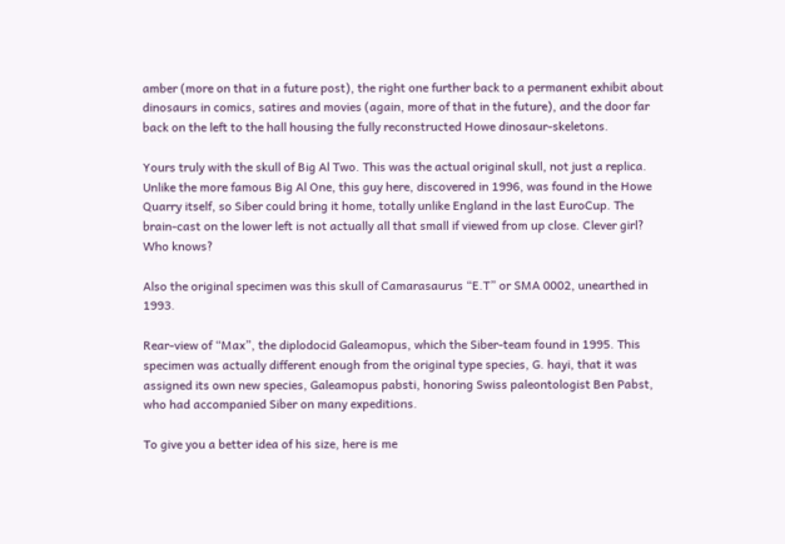amber (more on that in a future post), the right one further back to a permanent exhibit about dinosaurs in comics, satires and movies (again, more of that in the future), and the door far back on the left to the hall housing the fully reconstructed Howe dinosaur-skeletons.

Yours truly with the skull of Big Al Two. This was the actual original skull, not just a replica. Unlike the more famous Big Al One, this guy here, discovered in 1996, was found in the Howe Quarry itself, so Siber could bring it home, totally unlike England in the last EuroCup. The brain-cast on the lower left is not actually all that small if viewed from up close. Clever girl? Who knows?

Also the original specimen was this skull of Camarasaurus “E.T” or SMA 0002, unearthed in 1993.

Rear-view of “Max”, the diplodocid Galeamopus, which the Siber-team found in 1995. This specimen was actually different enough from the original type species, G. hayi, that it was assigned its own new species, Galeamopus pabsti, honoring Swiss paleontologist Ben Pabst, who had accompanied Siber on many expeditions.

To give you a better idea of his size, here is me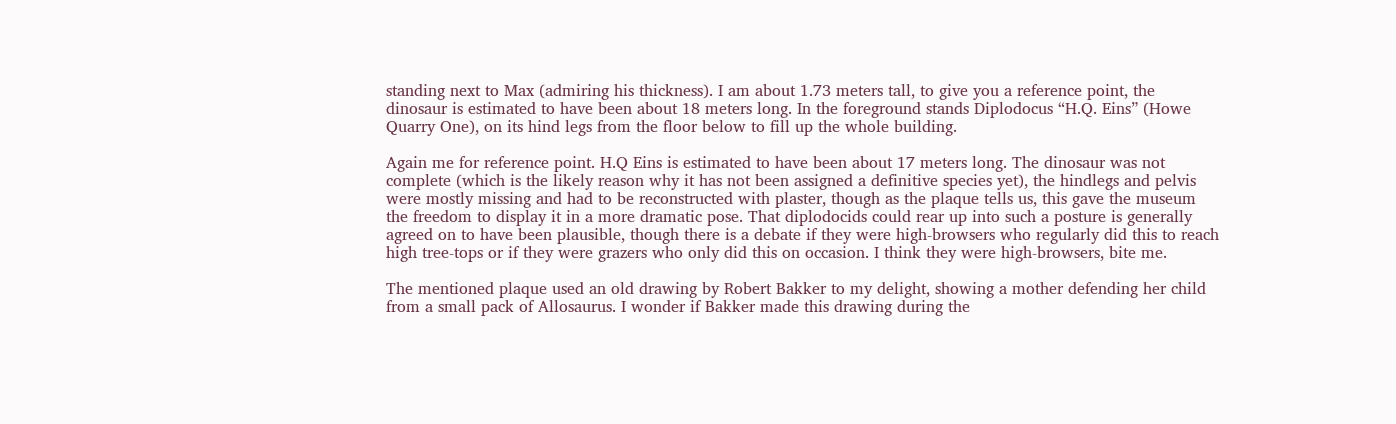standing next to Max (admiring his thickness). I am about 1.73 meters tall, to give you a reference point, the dinosaur is estimated to have been about 18 meters long. In the foreground stands Diplodocus “H.Q. Eins” (Howe Quarry One), on its hind legs from the floor below to fill up the whole building.

Again me for reference point. H.Q Eins is estimated to have been about 17 meters long. The dinosaur was not complete (which is the likely reason why it has not been assigned a definitive species yet), the hindlegs and pelvis were mostly missing and had to be reconstructed with plaster, though as the plaque tells us, this gave the museum the freedom to display it in a more dramatic pose. That diplodocids could rear up into such a posture is generally agreed on to have been plausible, though there is a debate if they were high-browsers who regularly did this to reach high tree-tops or if they were grazers who only did this on occasion. I think they were high-browsers, bite me.

The mentioned plaque used an old drawing by Robert Bakker to my delight, showing a mother defending her child from a small pack of Allosaurus. I wonder if Bakker made this drawing during the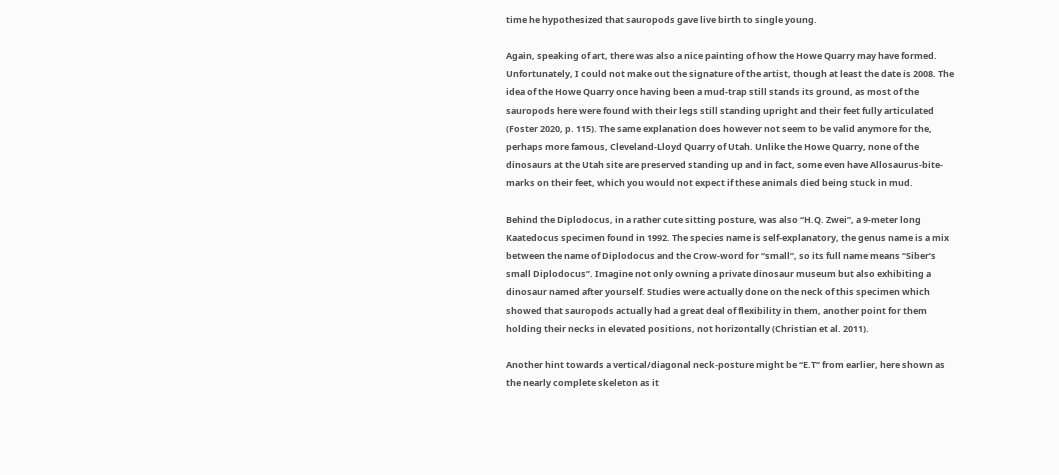time he hypothesized that sauropods gave live birth to single young.

Again, speaking of art, there was also a nice painting of how the Howe Quarry may have formed. Unfortunately, I could not make out the signature of the artist, though at least the date is 2008. The idea of the Howe Quarry once having been a mud-trap still stands its ground, as most of the sauropods here were found with their legs still standing upright and their feet fully articulated (Foster 2020, p. 115). The same explanation does however not seem to be valid anymore for the, perhaps more famous, Cleveland-Lloyd Quarry of Utah. Unlike the Howe Quarry, none of the dinosaurs at the Utah site are preserved standing up and in fact, some even have Allosaurus-bite-marks on their feet, which you would not expect if these animals died being stuck in mud.

Behind the Diplodocus, in a rather cute sitting posture, was also “H.Q. Zwei”, a 9-meter long Kaatedocus specimen found in 1992. The species name is self-explanatory, the genus name is a mix between the name of Diplodocus and the Crow-word for “small”, so its full name means “Siber’s small Diplodocus”. Imagine not only owning a private dinosaur museum but also exhibiting a dinosaur named after yourself. Studies were actually done on the neck of this specimen which showed that sauropods actually had a great deal of flexibility in them, another point for them holding their necks in elevated positions, not horizontally (Christian et al. 2011).

Another hint towards a vertical/diagonal neck-posture might be “E.T” from earlier, here shown as the nearly complete skeleton as it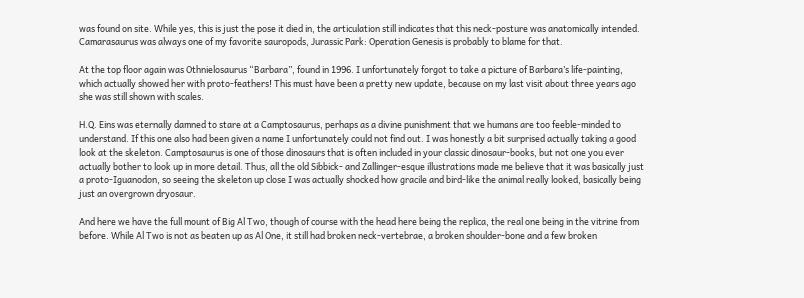was found on site. While yes, this is just the pose it died in, the articulation still indicates that this neck-posture was anatomically intended. Camarasaurus was always one of my favorite sauropods, Jurassic Park: Operation Genesis is probably to blame for that.

At the top floor again was Othnielosaurus “Barbara”, found in 1996. I unfortunately forgot to take a picture of Barbara’s life-painting, which actually showed her with proto-feathers! This must have been a pretty new update, because on my last visit about three years ago she was still shown with scales.

H.Q. Eins was eternally damned to stare at a Camptosaurus, perhaps as a divine punishment that we humans are too feeble-minded to understand. If this one also had been given a name I unfortunately could not find out. I was honestly a bit surprised actually taking a good look at the skeleton. Camptosaurus is one of those dinosaurs that is often included in your classic dinosaur-books, but not one you ever actually bother to look up in more detail. Thus, all the old Sibbick- and Zallinger-esque illustrations made me believe that it was basically just a proto-Iguanodon, so seeing the skeleton up close I was actually shocked how gracile and bird-like the animal really looked, basically being just an overgrown dryosaur.

And here we have the full mount of Big Al Two, though of course with the head here being the replica, the real one being in the vitrine from before. While Al Two is not as beaten up as Al One, it still had broken neck-vertebrae, a broken shoulder-bone and a few broken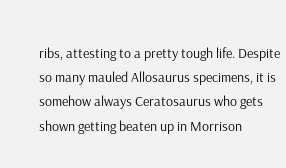ribs, attesting to a pretty tough life. Despite so many mauled Allosaurus specimens, it is somehow always Ceratosaurus who gets shown getting beaten up in Morrison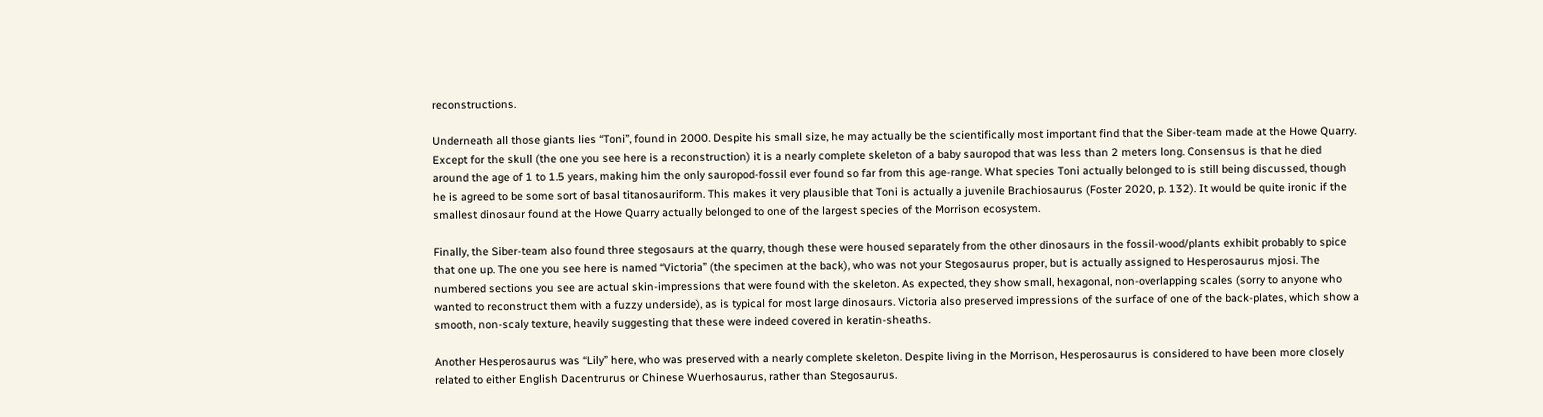reconstructions.

Underneath all those giants lies “Toni”, found in 2000. Despite his small size, he may actually be the scientifically most important find that the Siber-team made at the Howe Quarry. Except for the skull (the one you see here is a reconstruction) it is a nearly complete skeleton of a baby sauropod that was less than 2 meters long. Consensus is that he died around the age of 1 to 1.5 years, making him the only sauropod-fossil ever found so far from this age-range. What species Toni actually belonged to is still being discussed, though he is agreed to be some sort of basal titanosauriform. This makes it very plausible that Toni is actually a juvenile Brachiosaurus (Foster 2020, p. 132). It would be quite ironic if the smallest dinosaur found at the Howe Quarry actually belonged to one of the largest species of the Morrison ecosystem.

Finally, the Siber-team also found three stegosaurs at the quarry, though these were housed separately from the other dinosaurs in the fossil-wood/plants exhibit probably to spice that one up. The one you see here is named “Victoria” (the specimen at the back), who was not your Stegosaurus proper, but is actually assigned to Hesperosaurus mjosi. The numbered sections you see are actual skin-impressions that were found with the skeleton. As expected, they show small, hexagonal, non-overlapping scales (sorry to anyone who wanted to reconstruct them with a fuzzy underside), as is typical for most large dinosaurs. Victoria also preserved impressions of the surface of one of the back-plates, which show a smooth, non-scaly texture, heavily suggesting that these were indeed covered in keratin-sheaths.

Another Hesperosaurus was “Lily” here, who was preserved with a nearly complete skeleton. Despite living in the Morrison, Hesperosaurus is considered to have been more closely related to either English Dacentrurus or Chinese Wuerhosaurus, rather than Stegosaurus.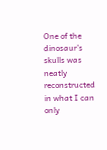One of the dinosaur’s skulls was neatly reconstructed in what I can only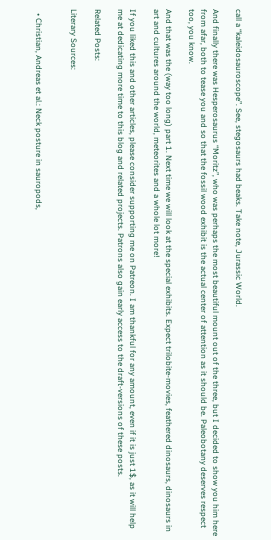call a “kaleidosauroscope”. See, stegosaurs had beaks. Take note, Jurassic World.

And finally there was Hesperosaurus “Moritz”, who was perhaps the most beautiful mount out of the three, but I decided to show you him here from afar, both to tease you and so that the fossil wood exhibit is the actual center of attention as it should be. Paleobotany deserves respect too, you know.

And that was the (way too long) part 1. Next time we will look at the special exhibits. Expect trilobite-movies, feathered dinosaurs, dinosaurs in art and cultures around the world, meteorites and a whole lot more!

If you liked this and other articles, please consider supporting me on Patreon. I am thankful for any amount, even if it is just 1$, as it will help me at dedicating more time to this blog and related projects. Patrons also gain early access to the draft-versions of these posts.

Related Posts:

Literary Sources:


  • Christian, Andreas et al.: Neck posture in sauropods,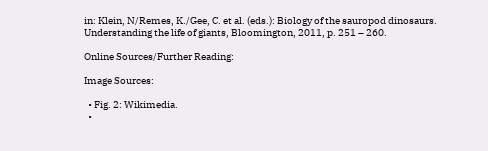in: Klein, N/Remes, K./Gee, C. et al. (eds.): Biology of the sauropod dinosaurs. Understanding the life of giants, Bloomington, 2011, p. 251 – 260.

Online Sources/Further Reading:

Image Sources:

  • Fig. 2: Wikimedia.
  •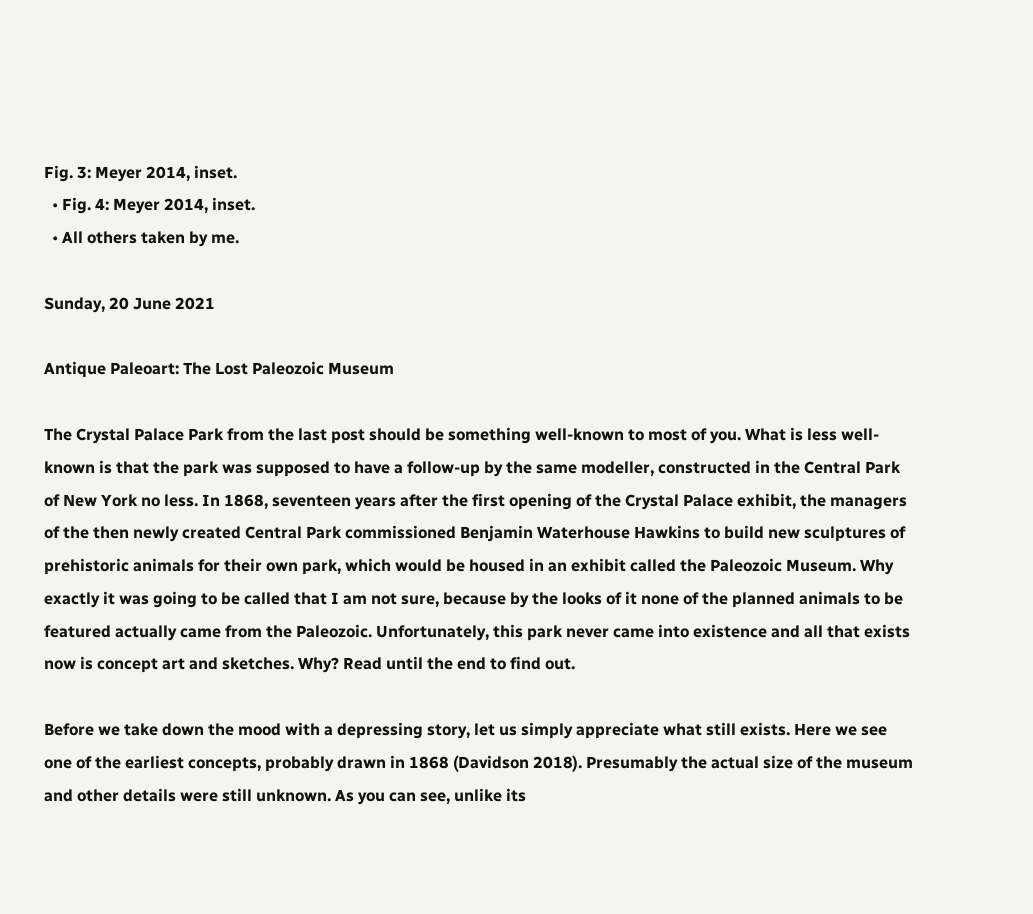Fig. 3: Meyer 2014, inset.
  • Fig. 4: Meyer 2014, inset.
  • All others taken by me.

Sunday, 20 June 2021

Antique Paleoart: The Lost Paleozoic Museum

The Crystal Palace Park from the last post should be something well-known to most of you. What is less well-known is that the park was supposed to have a follow-up by the same modeller, constructed in the Central Park of New York no less. In 1868, seventeen years after the first opening of the Crystal Palace exhibit, the managers of the then newly created Central Park commissioned Benjamin Waterhouse Hawkins to build new sculptures of prehistoric animals for their own park, which would be housed in an exhibit called the Paleozoic Museum. Why exactly it was going to be called that I am not sure, because by the looks of it none of the planned animals to be featured actually came from the Paleozoic. Unfortunately, this park never came into existence and all that exists now is concept art and sketches. Why? Read until the end to find out.

Before we take down the mood with a depressing story, let us simply appreciate what still exists. Here we see one of the earliest concepts, probably drawn in 1868 (Davidson 2018). Presumably the actual size of the museum and other details were still unknown. As you can see, unlike its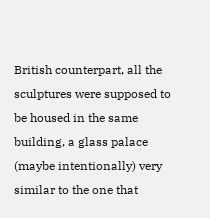British counterpart, all the sculptures were supposed to be housed in the same building, a glass palace (maybe intentionally) very similar to the one that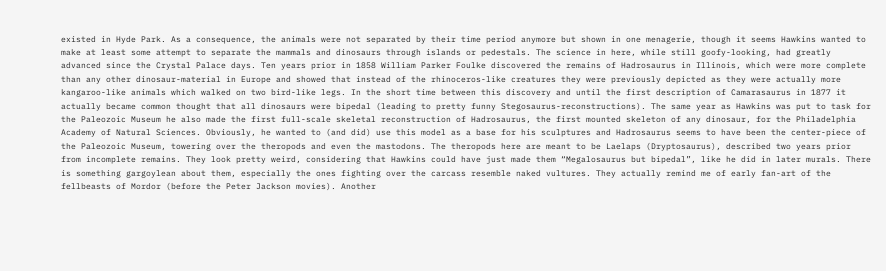existed in Hyde Park. As a consequence, the animals were not separated by their time period anymore but shown in one menagerie, though it seems Hawkins wanted to make at least some attempt to separate the mammals and dinosaurs through islands or pedestals. The science in here, while still goofy-looking, had greatly advanced since the Crystal Palace days. Ten years prior in 1858 William Parker Foulke discovered the remains of Hadrosaurus in Illinois, which were more complete than any other dinosaur-material in Europe and showed that instead of the rhinoceros-like creatures they were previously depicted as they were actually more kangaroo-like animals which walked on two bird-like legs. In the short time between this discovery and until the first description of Camarasaurus in 1877 it actually became common thought that all dinosaurs were bipedal (leading to pretty funny Stegosaurus-reconstructions). The same year as Hawkins was put to task for the Paleozoic Museum he also made the first full-scale skeletal reconstruction of Hadrosaurus, the first mounted skeleton of any dinosaur, for the Philadelphia Academy of Natural Sciences. Obviously, he wanted to (and did) use this model as a base for his sculptures and Hadrosaurus seems to have been the center-piece of the Paleozoic Museum, towering over the theropods and even the mastodons. The theropods here are meant to be Laelaps (Dryptosaurus), described two years prior from incomplete remains. They look pretty weird, considering that Hawkins could have just made them “Megalosaurus but bipedal”, like he did in later murals. There is something gargoylean about them, especially the ones fighting over the carcass resemble naked vultures. They actually remind me of early fan-art of the fellbeasts of Mordor (before the Peter Jackson movies). Another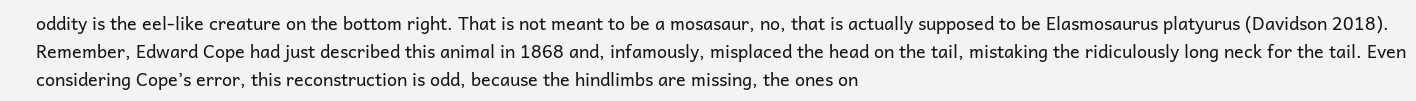oddity is the eel-like creature on the bottom right. That is not meant to be a mosasaur, no, that is actually supposed to be Elasmosaurus platyurus (Davidson 2018). Remember, Edward Cope had just described this animal in 1868 and, infamously, misplaced the head on the tail, mistaking the ridiculously long neck for the tail. Even considering Cope’s error, this reconstruction is odd, because the hindlimbs are missing, the ones on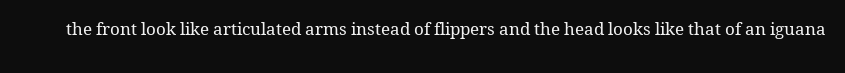the front look like articulated arms instead of flippers and the head looks like that of an iguana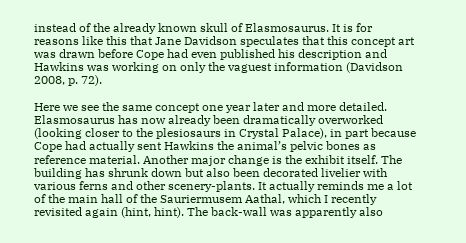instead of the already known skull of Elasmosaurus. It is for reasons like this that Jane Davidson speculates that this concept art was drawn before Cope had even published his description and Hawkins was working on only the vaguest information (Davidson 2008, p. 72).

Here we see the same concept one year later and more detailed. Elasmosaurus has now already been dramatically overworked (looking closer to the plesiosaurs in Crystal Palace), in part because Cope had actually sent Hawkins the animal’s pelvic bones as reference material. Another major change is the exhibit itself. The building has shrunk down but also been decorated livelier with various ferns and other scenery-plants. It actually reminds me a lot of the main hall of the Sauriermusem Aathal, which I recently revisited again (hint, hint). The back-wall was apparently also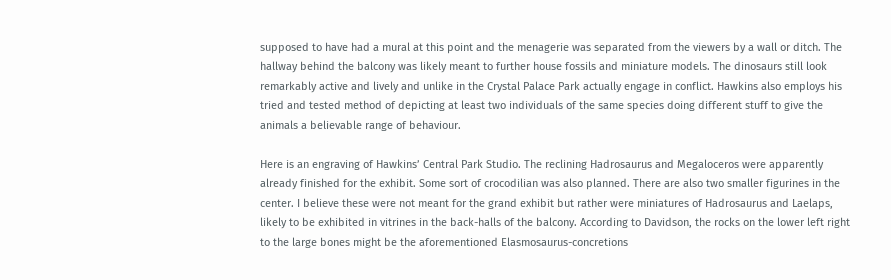supposed to have had a mural at this point and the menagerie was separated from the viewers by a wall or ditch. The hallway behind the balcony was likely meant to further house fossils and miniature models. The dinosaurs still look remarkably active and lively and unlike in the Crystal Palace Park actually engage in conflict. Hawkins also employs his tried and tested method of depicting at least two individuals of the same species doing different stuff to give the animals a believable range of behaviour.

Here is an engraving of Hawkins’ Central Park Studio. The reclining Hadrosaurus and Megaloceros were apparently already finished for the exhibit. Some sort of crocodilian was also planned. There are also two smaller figurines in the center. I believe these were not meant for the grand exhibit but rather were miniatures of Hadrosaurus and Laelaps, likely to be exhibited in vitrines in the back-halls of the balcony. According to Davidson, the rocks on the lower left right to the large bones might be the aforementioned Elasmosaurus-concretions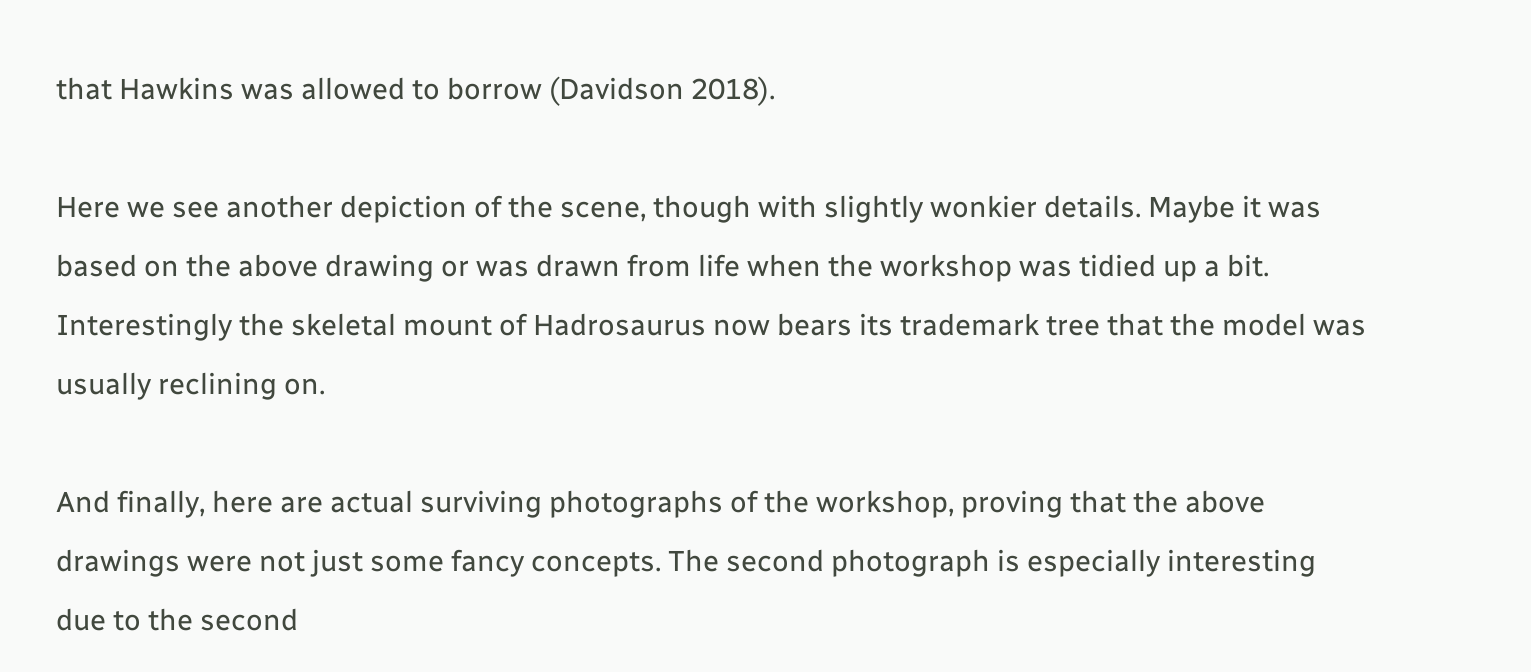that Hawkins was allowed to borrow (Davidson 2018).

Here we see another depiction of the scene, though with slightly wonkier details. Maybe it was based on the above drawing or was drawn from life when the workshop was tidied up a bit. Interestingly the skeletal mount of Hadrosaurus now bears its trademark tree that the model was usually reclining on.

And finally, here are actual surviving photographs of the workshop, proving that the above drawings were not just some fancy concepts. The second photograph is especially interesting due to the second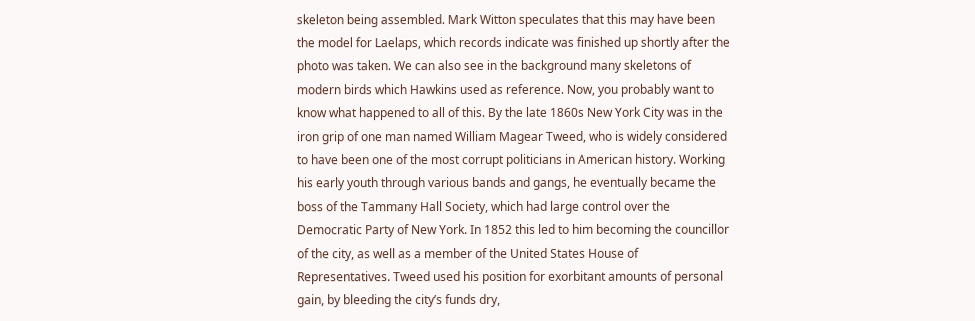skeleton being assembled. Mark Witton speculates that this may have been the model for Laelaps, which records indicate was finished up shortly after the photo was taken. We can also see in the background many skeletons of modern birds which Hawkins used as reference. Now, you probably want to know what happened to all of this. By the late 1860s New York City was in the iron grip of one man named William Magear Tweed, who is widely considered to have been one of the most corrupt politicians in American history. Working his early youth through various bands and gangs, he eventually became the boss of the Tammany Hall Society, which had large control over the Democratic Party of New York. In 1852 this led to him becoming the councillor of the city, as well as a member of the United States House of Representatives. Tweed used his position for exorbitant amounts of personal gain, by bleeding the city’s funds dry,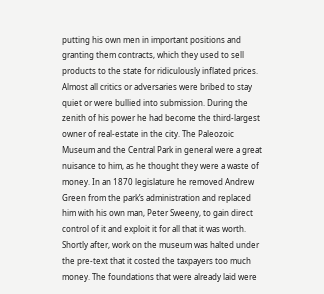putting his own men in important positions and granting them contracts, which they used to sell products to the state for ridiculously inflated prices. Almost all critics or adversaries were bribed to stay quiet or were bullied into submission. During the zenith of his power he had become the third-largest owner of real-estate in the city. The Paleozoic Museum and the Central Park in general were a great nuisance to him, as he thought they were a waste of money. In an 1870 legislature he removed Andrew Green from the park’s administration and replaced him with his own man, Peter Sweeny, to gain direct control of it and exploit it for all that it was worth. Shortly after, work on the museum was halted under the pre-text that it costed the taxpayers too much money. The foundations that were already laid were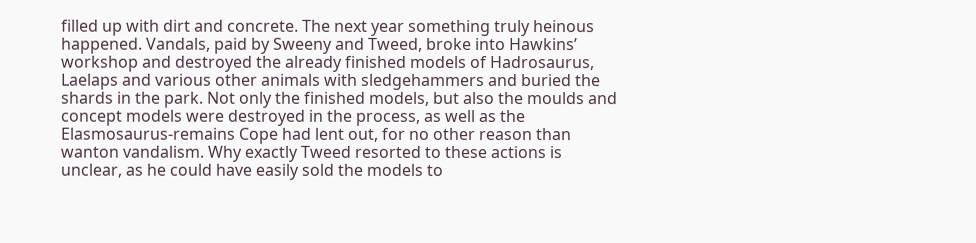filled up with dirt and concrete. The next year something truly heinous happened. Vandals, paid by Sweeny and Tweed, broke into Hawkins’ workshop and destroyed the already finished models of Hadrosaurus, Laelaps and various other animals with sledgehammers and buried the shards in the park. Not only the finished models, but also the moulds and concept models were destroyed in the process, as well as the Elasmosaurus-remains Cope had lent out, for no other reason than wanton vandalism. Why exactly Tweed resorted to these actions is unclear, as he could have easily sold the models to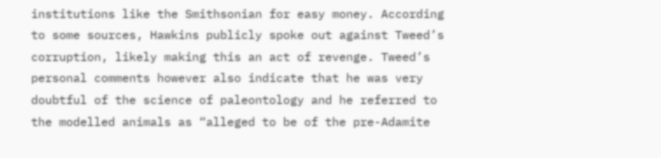institutions like the Smithsonian for easy money. According to some sources, Hawkins publicly spoke out against Tweed’s corruption, likely making this an act of revenge. Tweed’s personal comments however also indicate that he was very doubtful of the science of paleontology and he referred to the modelled animals as “alleged to be of the pre-Adamite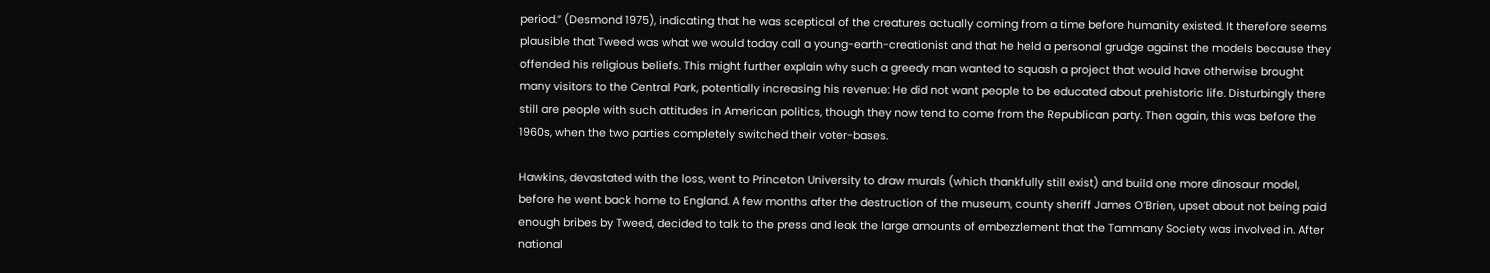period.” (Desmond 1975), indicating that he was sceptical of the creatures actually coming from a time before humanity existed. It therefore seems plausible that Tweed was what we would today call a young-earth-creationist and that he held a personal grudge against the models because they offended his religious beliefs. This might further explain why such a greedy man wanted to squash a project that would have otherwise brought many visitors to the Central Park, potentially increasing his revenue: He did not want people to be educated about prehistoric life. Disturbingly there still are people with such attitudes in American politics, though they now tend to come from the Republican party. Then again, this was before the 1960s, when the two parties completely switched their voter-bases.

Hawkins, devastated with the loss, went to Princeton University to draw murals (which thankfully still exist) and build one more dinosaur model, before he went back home to England. A few months after the destruction of the museum, county sheriff James O’Brien, upset about not being paid enough bribes by Tweed, decided to talk to the press and leak the large amounts of embezzlement that the Tammany Society was involved in. After national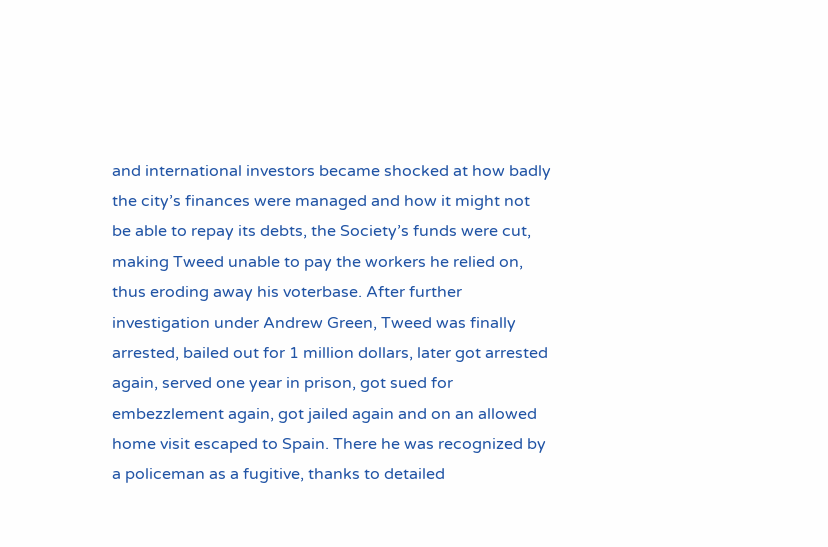and international investors became shocked at how badly the city’s finances were managed and how it might not be able to repay its debts, the Society’s funds were cut, making Tweed unable to pay the workers he relied on, thus eroding away his voterbase. After further investigation under Andrew Green, Tweed was finally arrested, bailed out for 1 million dollars, later got arrested again, served one year in prison, got sued for embezzlement again, got jailed again and on an allowed home visit escaped to Spain. There he was recognized by a policeman as a fugitive, thanks to detailed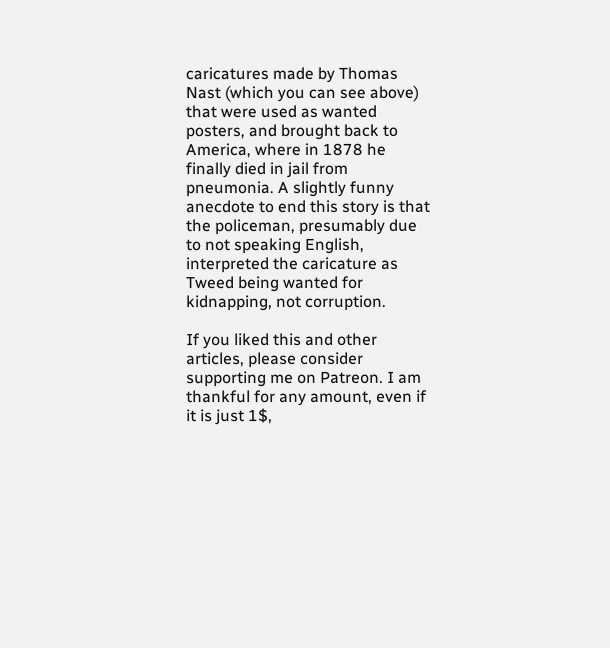caricatures made by Thomas Nast (which you can see above) that were used as wanted posters, and brought back to America, where in 1878 he finally died in jail from pneumonia. A slightly funny anecdote to end this story is that the policeman, presumably due to not speaking English, interpreted the caricature as Tweed being wanted for kidnapping, not corruption.

If you liked this and other articles, please consider supporting me on Patreon. I am thankful for any amount, even if it is just 1$,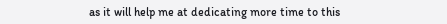as it will help me at dedicating more time to this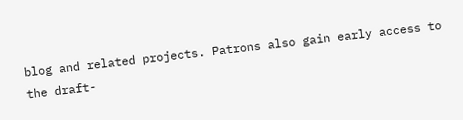blog and related projects. Patrons also gain early access to the draft-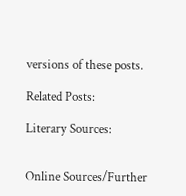versions of these posts.

Related Posts:

Literary Sources:


Online Sources/Further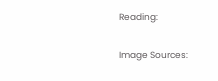Reading:

Image Sources: